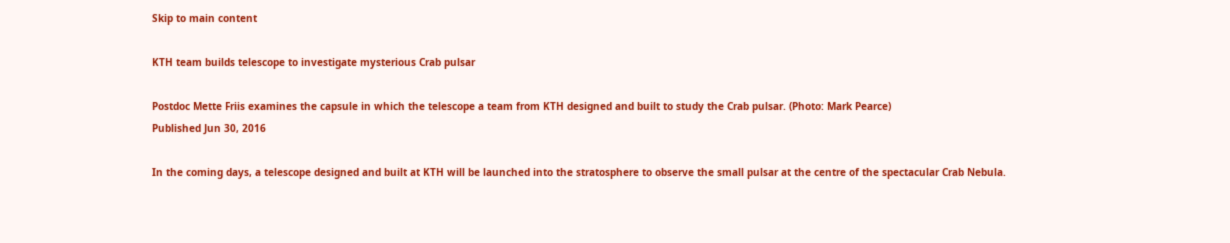Skip to main content

KTH team builds telescope to investigate mysterious Crab pulsar

Postdoc Mette Friis examines the capsule in which the telescope a team from KTH designed and built to study the Crab pulsar. (Photo: Mark Pearce)
Published Jun 30, 2016

In the coming days, a telescope designed and built at KTH will be launched into the stratosphere to observe the small pulsar at the centre of the spectacular Crab Nebula.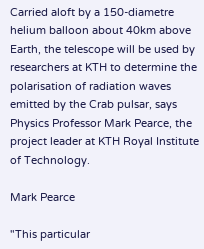Carried aloft by a 150-diametre helium balloon about 40km above Earth, the telescope will be used by researchers at KTH to determine the polarisation of radiation waves emitted by the Crab pulsar, says Physics Professor Mark Pearce, the project leader at KTH Royal Institute of Technology.

Mark Pearce

"This particular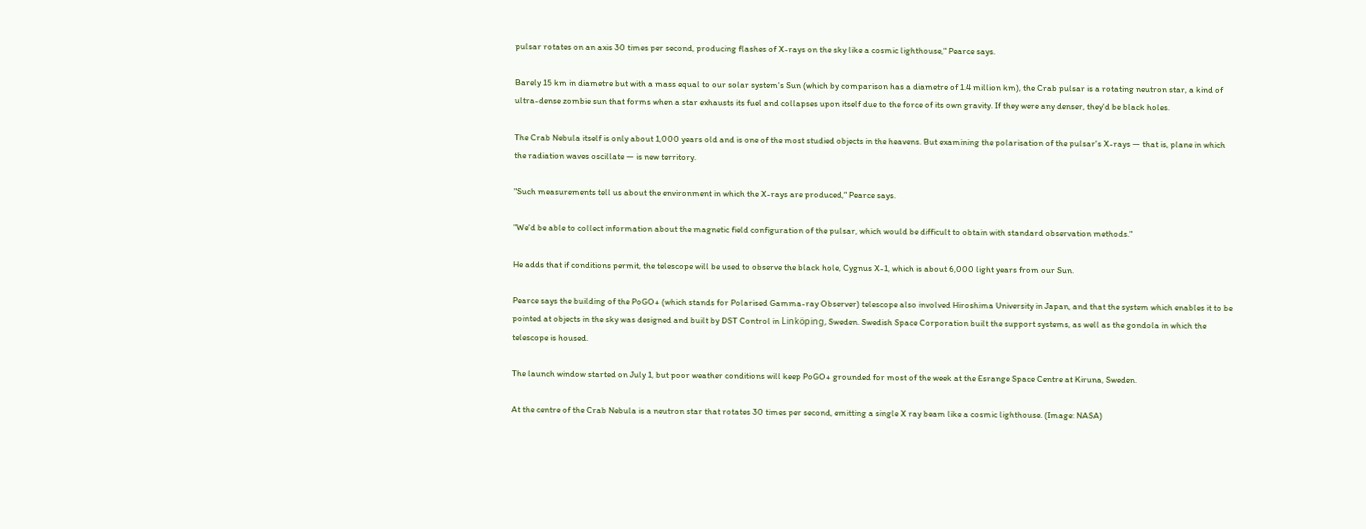pulsar rotates on an axis 30 times per second, producing flashes of X-rays on the sky like a cosmic lighthouse," Pearce says.

Barely 15 km in diametre but with a mass equal to our solar system's Sun (which by comparison has a diametre of 1.4 million km), the Crab pulsar is a rotating neutron star, a kind of ultra-dense zombie sun that forms when a star exhausts its fuel and collapses upon itself due to the force of its own gravity. If they were any denser, they'd be black holes.

The Crab Nebula itself is only about 1,000 years old and is one of the most studied objects in the heavens. But examining the polarisation of the pulsar's X-rays — that is, plane in which the radiation waves oscillate — is new territory.

"Such measurements tell us about the environment in which the X-rays are produced," Pearce says.

"We'd be able to collect information about the magnetic field configuration of the pulsar, which would be difficult to obtain with standard observation methods."

He adds that if conditions permit, the telescope will be used to observe the black hole, Cygnus X-1, which is about 6,000 light years from our Sun.

Pearce says the building of the PoGO+ (which stands for Polarised Gamma-ray Observer) telescope also involved Hiroshima University in Japan, and that the system which enables it to be pointed at objects in the sky was designed and built by DST Control in Linköping, Sweden. Swedish Space Corporation built the support systems, as well as the gondola in which the telescope is housed.

The launch window started on July 1, but poor weather conditions will keep PoGO+ grounded for most of the week at the Esrange Space Centre at Kiruna, Sweden.

At the centre of the Crab Nebula is a neutron star that rotates 30 times per second, emitting a single X ray beam like a cosmic lighthouse. (Image: NASA)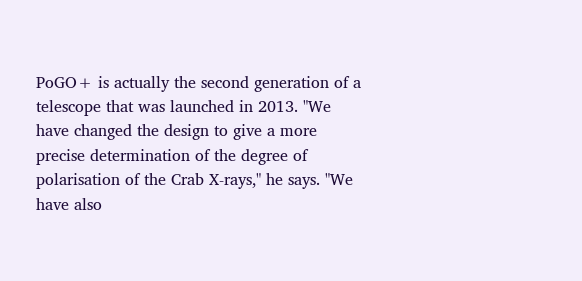PoGO+ is actually the second generation of a telescope that was launched in 2013. "We have changed the design to give a more precise determination of the degree of polarisation of the Crab X-rays," he says. "We have also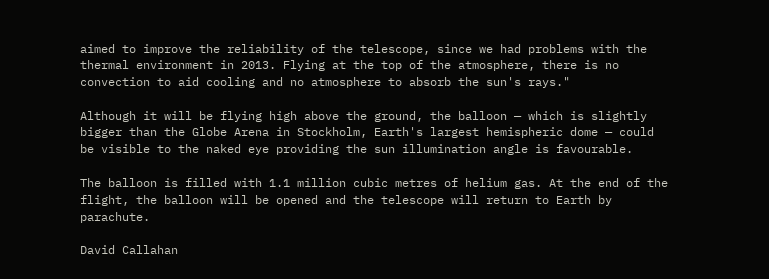aimed to improve the reliability of the telescope, since we had problems with the thermal environment in 2013. Flying at the top of the atmosphere, there is no convection to aid cooling and no atmosphere to absorb the sun's rays."

Although it will be flying high above the ground, the balloon — which is slightly bigger than the Globe Arena in Stockholm, Earth's largest hemispheric dome — could be visible to the naked eye providing the sun illumination angle is favourable.

The balloon is filled with 1.1 million cubic metres of helium gas. At the end of the flight, the balloon will be opened and the telescope will return to Earth by parachute.

David Callahan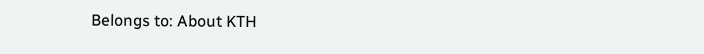Belongs to: About KTH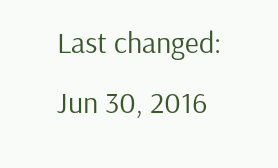Last changed: Jun 30, 2016